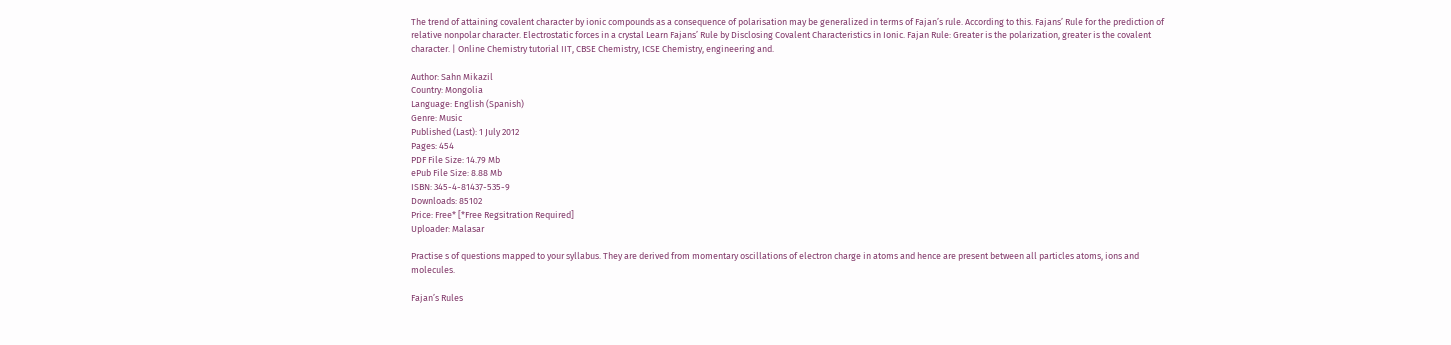The trend of attaining covalent character by ionic compounds as a consequence of polarisation may be generalized in terms of Fajan’s rule. According to this. Fajans’ Rule for the prediction of relative nonpolar character. Electrostatic forces in a crystal Learn Fajans’ Rule by Disclosing Covalent Characteristics in Ionic. Fajan Rule: Greater is the polarization, greater is the covalent character. | Online Chemistry tutorial IIT, CBSE Chemistry, ICSE Chemistry, engineering and.

Author: Sahn Mikazil
Country: Mongolia
Language: English (Spanish)
Genre: Music
Published (Last): 1 July 2012
Pages: 454
PDF File Size: 14.79 Mb
ePub File Size: 8.88 Mb
ISBN: 345-4-81437-535-9
Downloads: 85102
Price: Free* [*Free Regsitration Required]
Uploader: Malasar

Practise s of questions mapped to your syllabus. They are derived from momentary oscillations of electron charge in atoms and hence are present between all particles atoms, ions and molecules.

Fajan’s Rules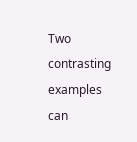Two contrasting examples can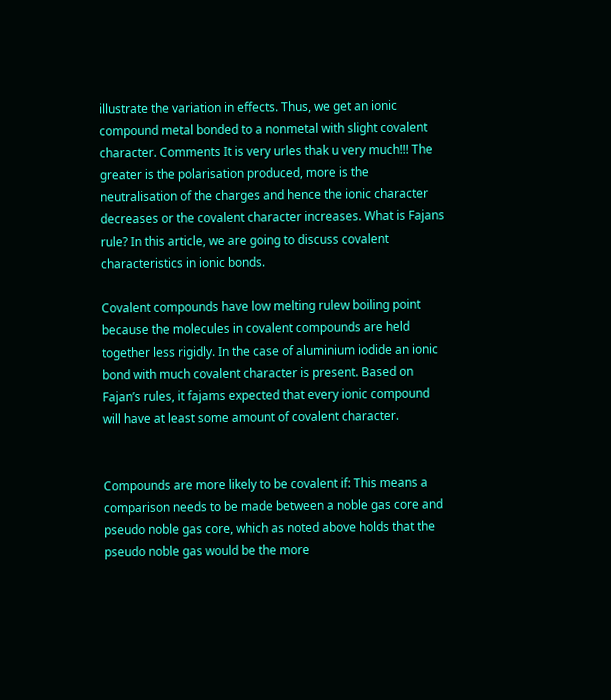illustrate the variation in effects. Thus, we get an ionic compound metal bonded to a nonmetal with slight covalent character. Comments It is very urles thak u very much!!! The greater is the polarisation produced, more is the neutralisation of the charges and hence the ionic character decreases or the covalent character increases. What is Fajans rule? In this article, we are going to discuss covalent characteristics in ionic bonds.

Covalent compounds have low melting rulew boiling point because the molecules in covalent compounds are held together less rigidly. In the case of aluminium iodide an ionic bond with much covalent character is present. Based on Fajan’s rules, it fajams expected that every ionic compound will have at least some amount of covalent character.


Compounds are more likely to be covalent if: This means a comparison needs to be made between a noble gas core and pseudo noble gas core, which as noted above holds that the pseudo noble gas would be the more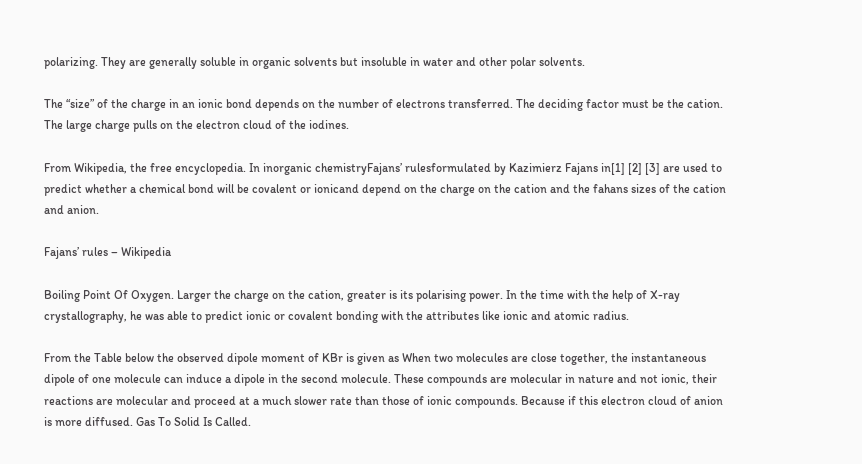polarizing. They are generally soluble in organic solvents but insoluble in water and other polar solvents.

The “size” of the charge in an ionic bond depends on the number of electrons transferred. The deciding factor must be the cation. The large charge pulls on the electron cloud of the iodines.

From Wikipedia, the free encyclopedia. In inorganic chemistryFajans’ rulesformulated by Kazimierz Fajans in[1] [2] [3] are used to predict whether a chemical bond will be covalent or ionicand depend on the charge on the cation and the fahans sizes of the cation and anion.

Fajans’ rules – Wikipedia

Boiling Point Of Oxygen. Larger the charge on the cation, greater is its polarising power. In the time with the help of X-ray crystallography, he was able to predict ionic or covalent bonding with the attributes like ionic and atomic radius.

From the Table below the observed dipole moment of KBr is given as When two molecules are close together, the instantaneous dipole of one molecule can induce a dipole in the second molecule. These compounds are molecular in nature and not ionic, their reactions are molecular and proceed at a much slower rate than those of ionic compounds. Because if this electron cloud of anion is more diffused. Gas To Solid Is Called.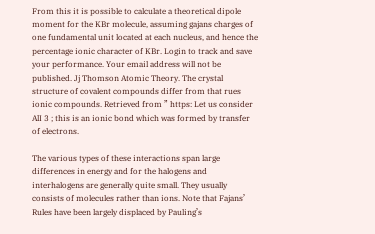From this it is possible to calculate a theoretical dipole moment for the KBr molecule, assuming gajans charges of one fundamental unit located at each nucleus, and hence the percentage ionic character of KBr. Login to track and save your performance. Your email address will not be published. Jj Thomson Atomic Theory. The crystal structure of covalent compounds differ from that rues ionic compounds. Retrieved from ” https: Let us consider AlI 3 ; this is an ionic bond which was formed by transfer of electrons.

The various types of these interactions span large differences in energy and for the halogens and interhalogens are generally quite small. They usually consists of molecules rather than ions. Note that Fajans’ Rules have been largely displaced by Pauling’s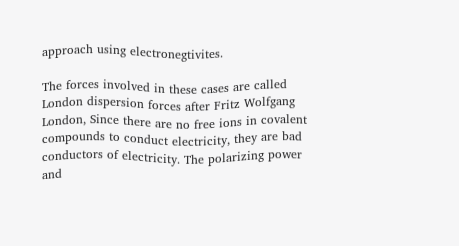approach using electronegtivites.

The forces involved in these cases are called London dispersion forces after Fritz Wolfgang London, Since there are no free ions in covalent compounds to conduct electricity, they are bad conductors of electricity. The polarizing power and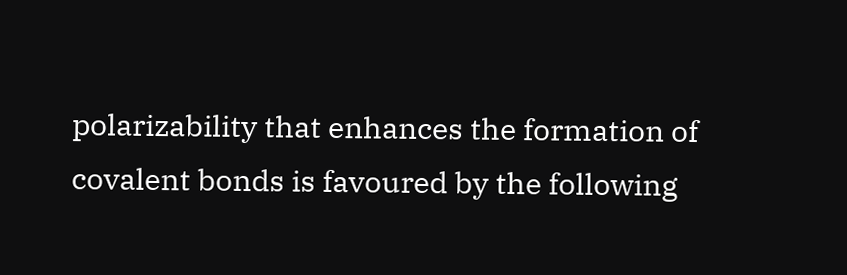polarizability that enhances the formation of covalent bonds is favoured by the following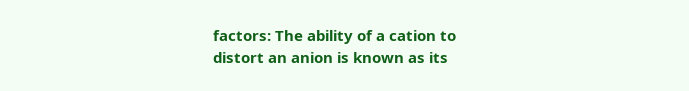factors: The ability of a cation to distort an anion is known as its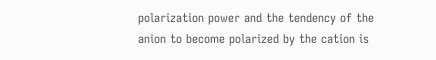polarization power and the tendency of the anion to become polarized by the cation is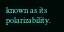known as its polarizability.